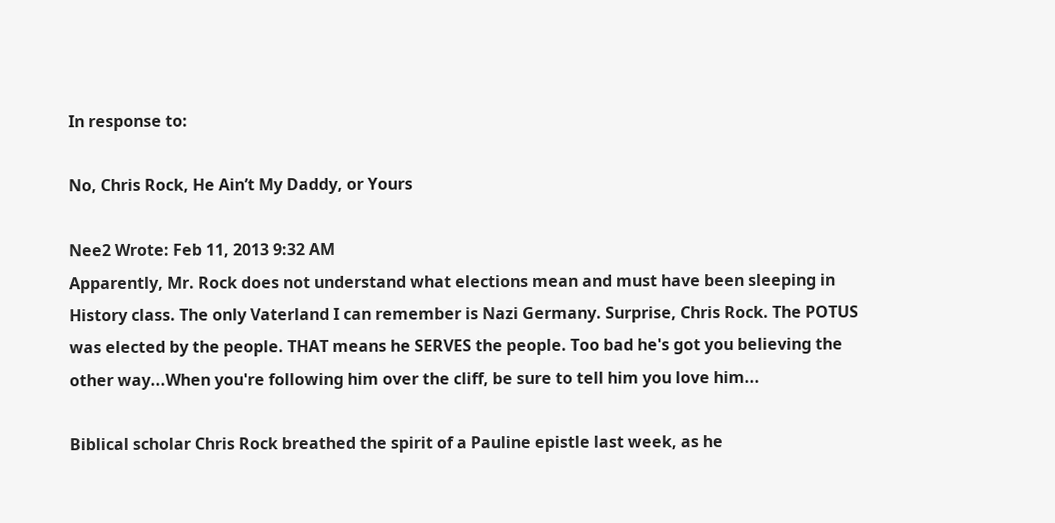In response to:

No, Chris Rock, He Ain’t My Daddy, or Yours

Nee2 Wrote: Feb 11, 2013 9:32 AM
Apparently, Mr. Rock does not understand what elections mean and must have been sleeping in History class. The only Vaterland I can remember is Nazi Germany. Surprise, Chris Rock. The POTUS was elected by the people. THAT means he SERVES the people. Too bad he's got you believing the other way...When you're following him over the cliff, be sure to tell him you love him...

Biblical scholar Chris Rock breathed the spirit of a Pauline epistle last week, as he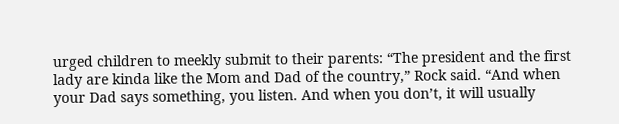urged children to meekly submit to their parents: “The president and the first lady are kinda like the Mom and Dad of the country,” Rock said. “And when your Dad says something, you listen. And when you don’t, it will usually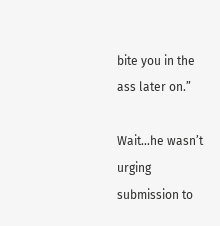bite you in the ass later on.”

Wait…he wasn’t urging submission to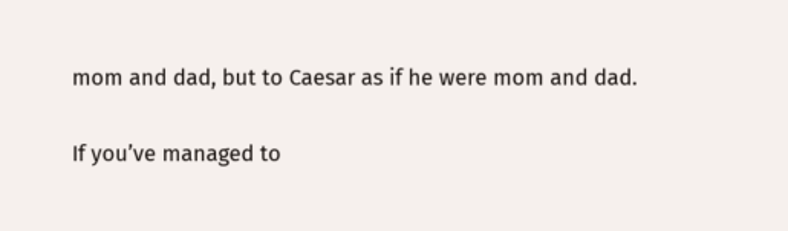mom and dad, but to Caesar as if he were mom and dad.

If you’ve managed to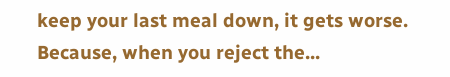keep your last meal down, it gets worse. Because, when you reject the...